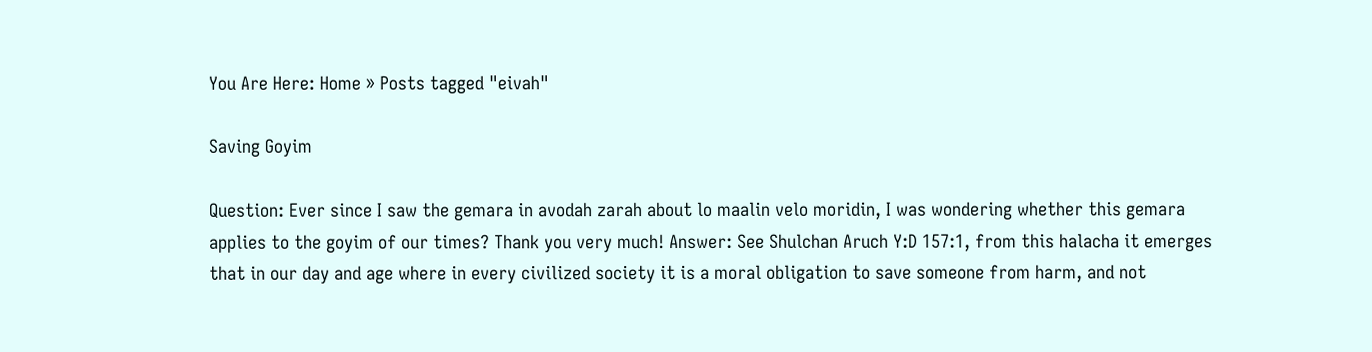You Are Here: Home » Posts tagged "eivah"

Saving Goyim

Question: Ever since I saw the gemara in avodah zarah about lo maalin velo moridin, I was wondering whether this gemara applies to the goyim of our times? Thank you very much! Answer: See Shulchan Aruch Y:D 157:1, from this halacha it emerges that in our day and age where in every civilized society it is a moral obligation to save someone from harm, and not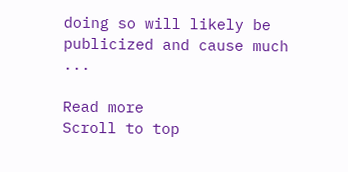doing so will likely be publicized and cause much ...

Read more
Scroll to top